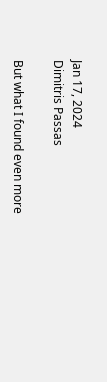Jan 17, 2024
Dimitris Passas

But what I found even more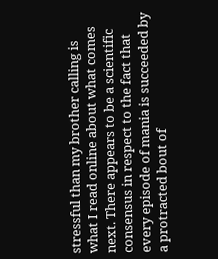stressful than my brother calling is what I read online about what comes next. There appears to be a scientific consensus in respect to the fact that every episode of mania is succeeded by a protracted bout of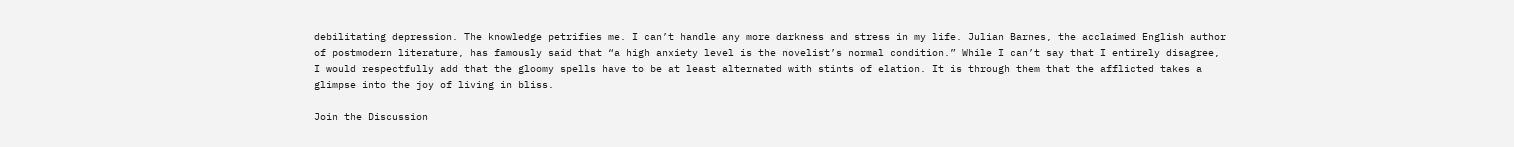debilitating depression. The knowledge petrifies me. I can’t handle any more darkness and stress in my life. Julian Barnes, the acclaimed English author of postmodern literature, has famously said that “a high anxiety level is the novelist’s normal condition.” While I can’t say that I entirely disagree, I would respectfully add that the gloomy spells have to be at least alternated with stints of elation. It is through them that the afflicted takes a glimpse into the joy of living in bliss.

Join the Discussion